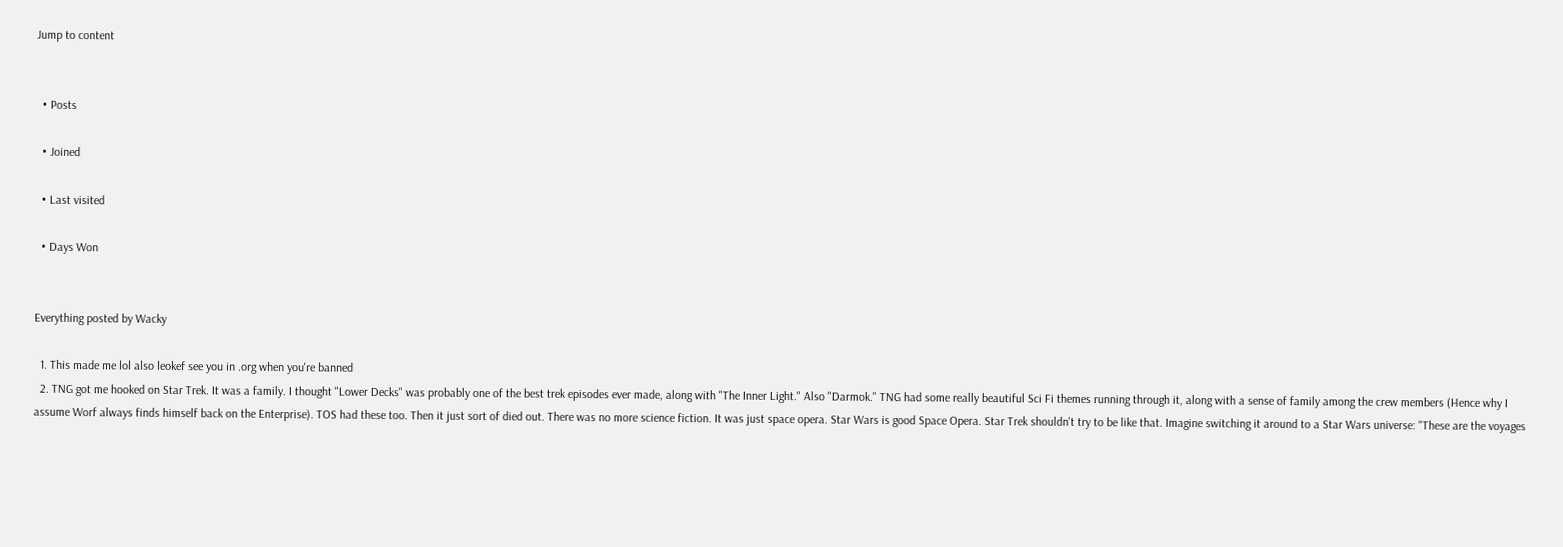Jump to content


  • Posts

  • Joined

  • Last visited

  • Days Won


Everything posted by Wacky

  1. This made me lol also leokef see you in .org when you're banned
  2. TNG got me hooked on Star Trek. It was a family. I thought "Lower Decks" was probably one of the best trek episodes ever made, along with "The Inner Light." Also "Darmok." TNG had some really beautiful Sci Fi themes running through it, along with a sense of family among the crew members (Hence why I assume Worf always finds himself back on the Enterprise). TOS had these too. Then it just sort of died out. There was no more science fiction. It was just space opera. Star Wars is good Space Opera. Star Trek shouldn't try to be like that. Imagine switching it around to a Star Wars universe: "These are the voyages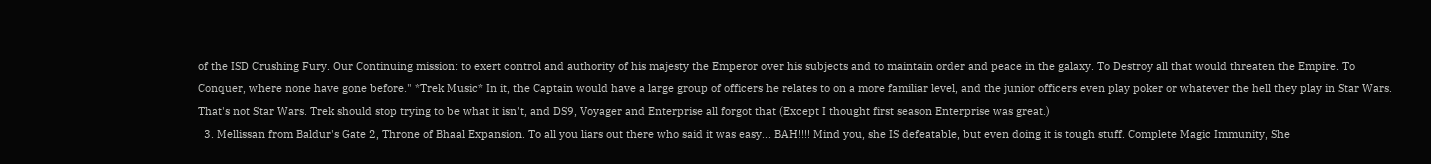of the ISD Crushing Fury. Our Continuing mission: to exert control and authority of his majesty the Emperor over his subjects and to maintain order and peace in the galaxy. To Destroy all that would threaten the Empire. To Conquer, where none have gone before." *Trek Music* In it, the Captain would have a large group of officers he relates to on a more familiar level, and the junior officers even play poker or whatever the hell they play in Star Wars. That's not Star Wars. Trek should stop trying to be what it isn't, and DS9, Voyager and Enterprise all forgot that (Except I thought first season Enterprise was great.)
  3. Mellissan from Baldur's Gate 2, Throne of Bhaal Expansion. To all you liars out there who said it was easy... BAH!!!! Mind you, she IS defeatable, but even doing it is tough stuff. Complete Magic Immunity, She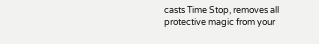casts Time Stop, removes all protective magic from your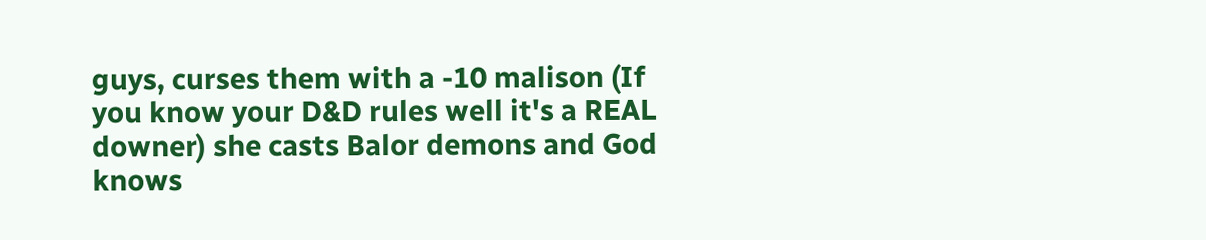guys, curses them with a -10 malison (If you know your D&D rules well it's a REAL downer) she casts Balor demons and God knows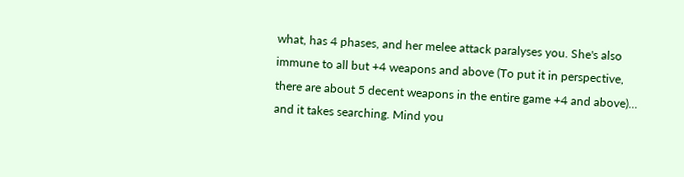what, has 4 phases, and her melee attack paralyses you. She's also immune to all but +4 weapons and above (To put it in perspective, there are about 5 decent weapons in the entire game +4 and above)... and it takes searching. Mind you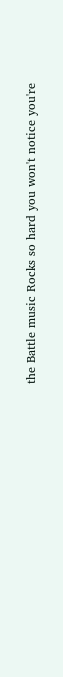the Battle music Rocks so hard you won't notice you're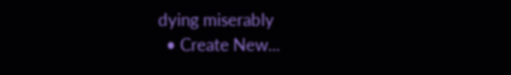dying miserably
  • Create New...